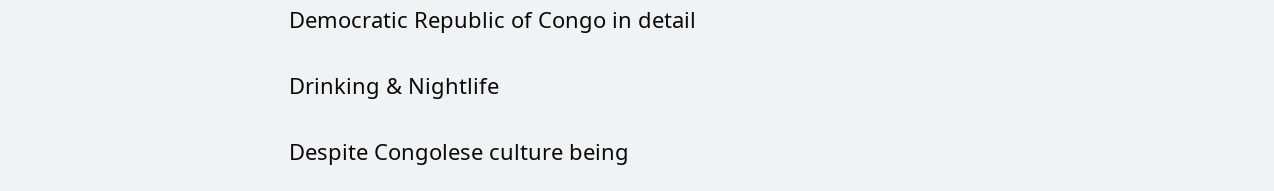Democratic Republic of Congo in detail

Drinking & Nightlife

Despite Congolese culture being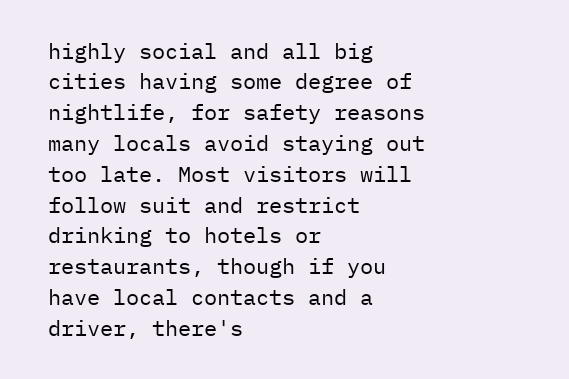highly social and all big cities having some degree of nightlife, for safety reasons many locals avoid staying out too late. Most visitors will follow suit and restrict drinking to hotels or restaurants, though if you have local contacts and a driver, there's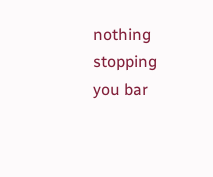nothing stopping you bar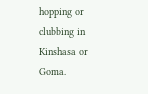hopping or clubbing in Kinshasa or Goma.